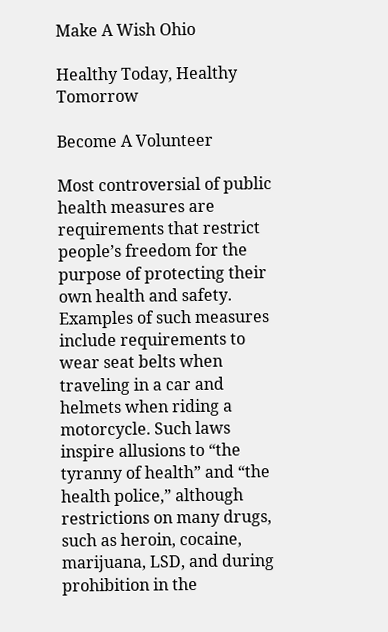Make A Wish Ohio

Healthy Today, Healthy Tomorrow

Become A Volunteer

Most controversial of public health measures are requirements that restrict people’s freedom for the purpose of protecting their own health and safety. Examples of such measures include requirements to wear seat belts when traveling in a car and helmets when riding a motorcycle. Such laws inspire allusions to “the tyranny of health” and “the health police,” although restrictions on many drugs, such as heroin, cocaine, marijuana, LSD, and during prohibition in the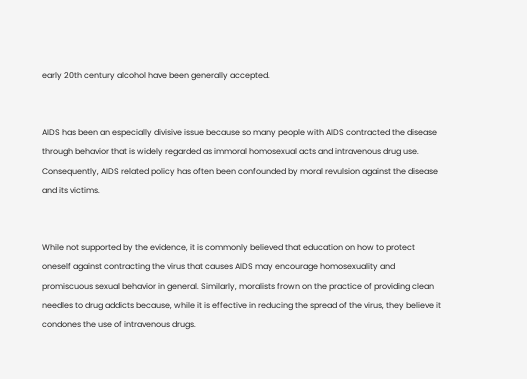early 20th century alcohol have been generally accepted.


AIDS has been an especially divisive issue because so many people with AIDS contracted the disease through behavior that is widely regarded as immoral homosexual acts and intravenous drug use. Consequently, AIDS related policy has often been confounded by moral revulsion against the disease and its victims.


While not supported by the evidence, it is commonly believed that education on how to protect oneself against contracting the virus that causes AIDS may encourage homosexuality and promiscuous sexual behavior in general. Similarly, moralists frown on the practice of providing clean needles to drug addicts because, while it is effective in reducing the spread of the virus, they believe it condones the use of intravenous drugs.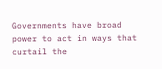Governments have broad power to act in ways that curtail the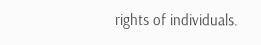rights of individuals.